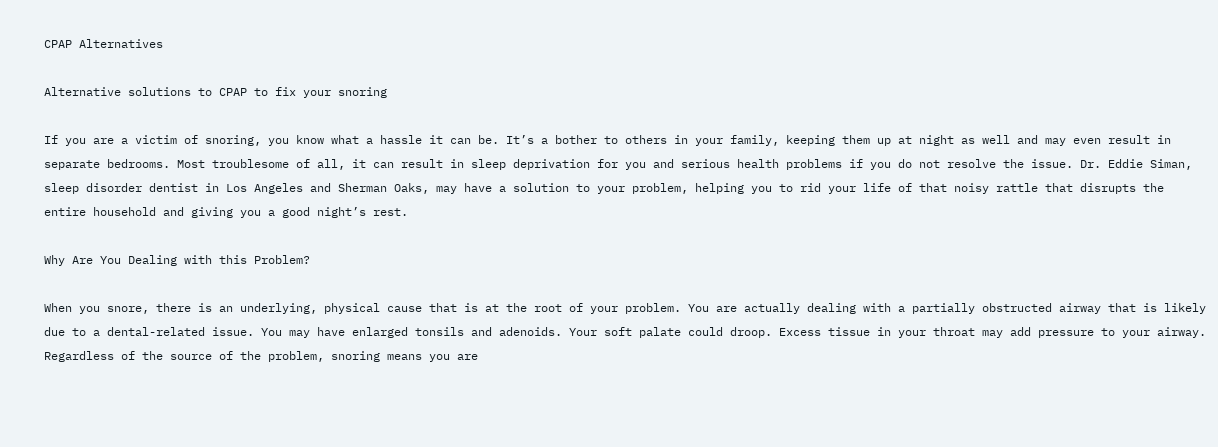CPAP Alternatives

Alternative solutions to CPAP to fix your snoring

If you are a victim of snoring, you know what a hassle it can be. It’s a bother to others in your family, keeping them up at night as well and may even result in separate bedrooms. Most troublesome of all, it can result in sleep deprivation for you and serious health problems if you do not resolve the issue. Dr. Eddie Siman, sleep disorder dentist in Los Angeles and Sherman Oaks, may have a solution to your problem, helping you to rid your life of that noisy rattle that disrupts the entire household and giving you a good night’s rest.

Why Are You Dealing with this Problem?

When you snore, there is an underlying, physical cause that is at the root of your problem. You are actually dealing with a partially obstructed airway that is likely due to a dental-related issue. You may have enlarged tonsils and adenoids. Your soft palate could droop. Excess tissue in your throat may add pressure to your airway. Regardless of the source of the problem, snoring means you are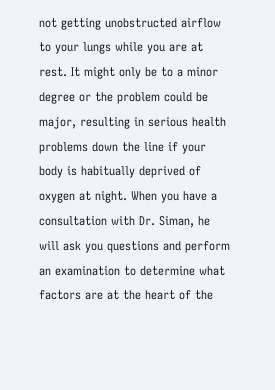not getting unobstructed airflow to your lungs while you are at rest. It might only be to a minor degree or the problem could be major, resulting in serious health problems down the line if your body is habitually deprived of oxygen at night. When you have a consultation with Dr. Siman, he will ask you questions and perform an examination to determine what factors are at the heart of the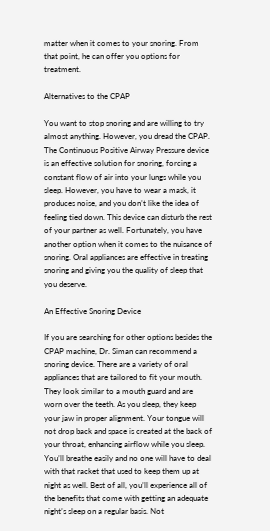matter when it comes to your snoring. From that point, he can offer you options for treatment.

Alternatives to the CPAP

You want to stop snoring and are willing to try almost anything. However, you dread the CPAP. The Continuous Positive Airway Pressure device is an effective solution for snoring, forcing a constant flow of air into your lungs while you sleep. However, you have to wear a mask, it produces noise, and you don’t like the idea of feeling tied down. This device can disturb the rest of your partner as well. Fortunately, you have another option when it comes to the nuisance of snoring. Oral appliances are effective in treating snoring and giving you the quality of sleep that you deserve.

An Effective Snoring Device

If you are searching for other options besides the CPAP machine, Dr. Siman can recommend a snoring device. There are a variety of oral appliances that are tailored to fit your mouth. They look similar to a mouth guard and are worn over the teeth. As you sleep, they keep your jaw in proper alignment. Your tongue will not drop back and space is created at the back of your throat, enhancing airflow while you sleep. You’ll breathe easily and no one will have to deal with that racket that used to keep them up at night as well. Best of all, you’ll experience all of the benefits that come with getting an adequate night’s sleep on a regular basis. Not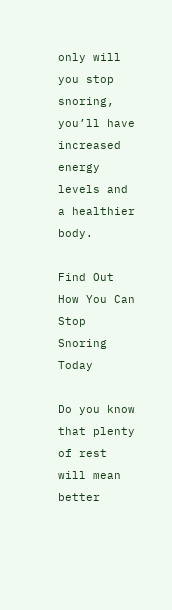only will you stop snoring, you’ll have increased energy levels and a healthier body.

Find Out How You Can Stop Snoring Today

Do you know that plenty of rest will mean better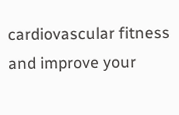cardiovascular fitness and improve your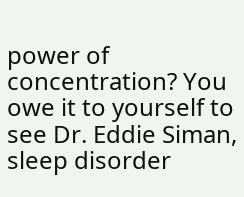power of concentration? You owe it to yourself to see Dr. Eddie Siman, sleep disorder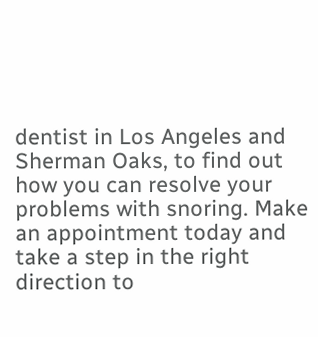dentist in Los Angeles and Sherman Oaks, to find out how you can resolve your problems with snoring. Make an appointment today and take a step in the right direction to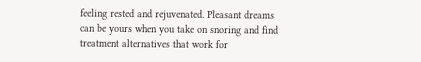feeling rested and rejuvenated. Pleasant dreams can be yours when you take on snoring and find treatment alternatives that work for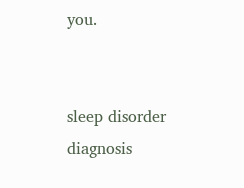you.


sleep disorder diagnosis